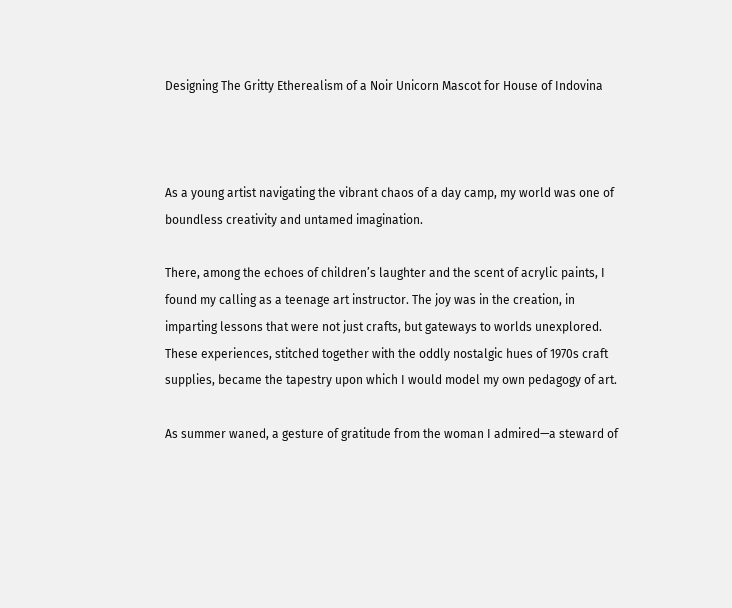Designing The Gritty Etherealism of a Noir Unicorn Mascot for House of Indovina



As a young artist navigating the vibrant chaos of a day camp, my world was one of boundless creativity and untamed imagination.

There, among the echoes of children’s laughter and the scent of acrylic paints, I found my calling as a teenage art instructor. The joy was in the creation, in imparting lessons that were not just crafts, but gateways to worlds unexplored. These experiences, stitched together with the oddly nostalgic hues of 1970s craft supplies, became the tapestry upon which I would model my own pedagogy of art.

As summer waned, a gesture of gratitude from the woman I admired—a steward of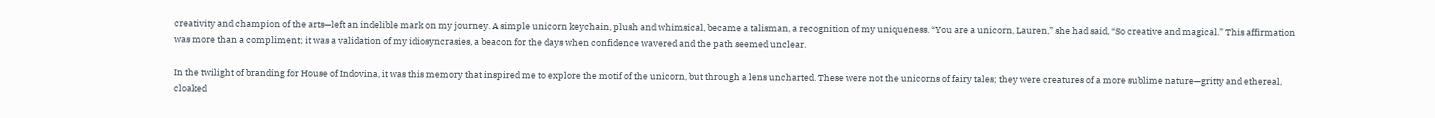creativity and champion of the arts—left an indelible mark on my journey. A simple unicorn keychain, plush and whimsical, became a talisman, a recognition of my uniqueness. “You are a unicorn, Lauren,” she had said, “So creative and magical.” This affirmation was more than a compliment; it was a validation of my idiosyncrasies, a beacon for the days when confidence wavered and the path seemed unclear.

In the twilight of branding for House of Indovina, it was this memory that inspired me to explore the motif of the unicorn, but through a lens uncharted. These were not the unicorns of fairy tales; they were creatures of a more sublime nature—gritty and ethereal, cloaked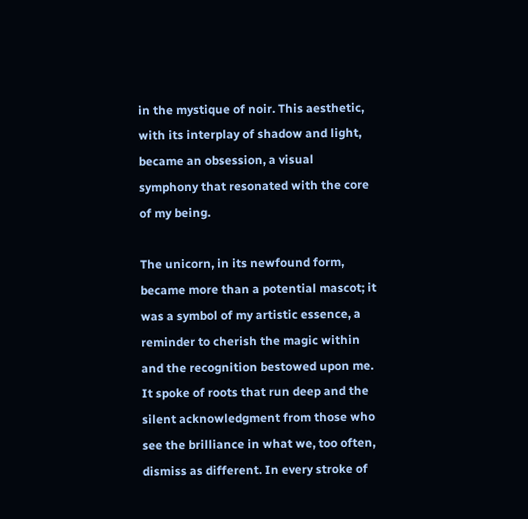in the mystique of noir. This aesthetic, with its interplay of shadow and light, became an obsession, a visual symphony that resonated with the core of my being.

The unicorn, in its newfound form, became more than a potential mascot; it was a symbol of my artistic essence, a reminder to cherish the magic within and the recognition bestowed upon me. It spoke of roots that run deep and the silent acknowledgment from those who see the brilliance in what we, too often, dismiss as different. In every stroke of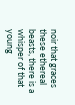noir that graces these ethereal beasts, there is a whisper of that young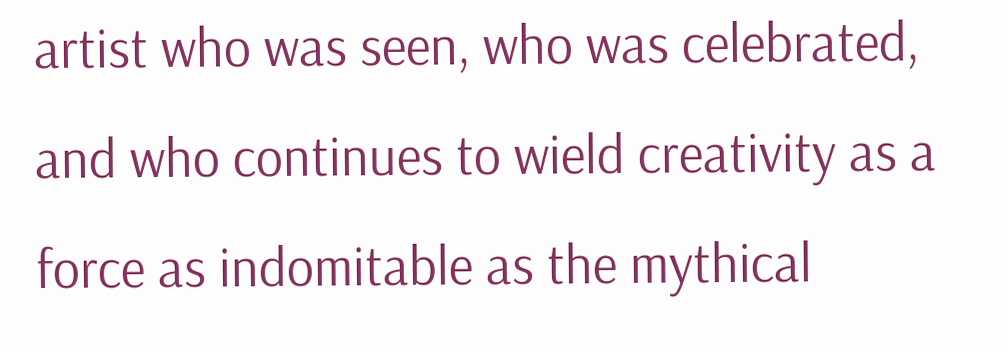artist who was seen, who was celebrated, and who continues to wield creativity as a force as indomitable as the mythical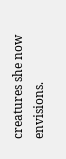creatures she now envisions.